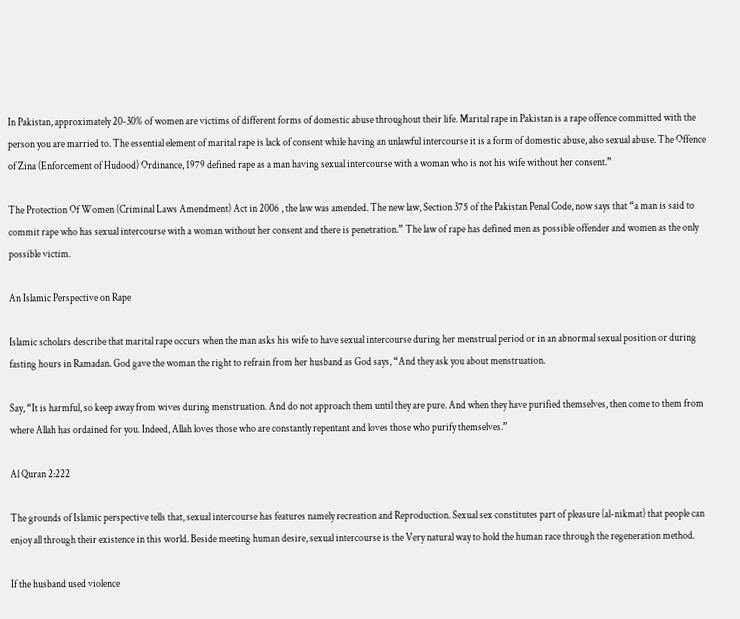In Pakistan, approximately 20-30% of women are victims of different forms of domestic abuse throughout their life. Marital rape in Pakistan is a rape offence committed with the person you are married to. The essential element of marital rape is lack of consent while having an unlawful intercourse it is a form of domestic abuse, also sexual abuse. The Offence of Zina (Enforcement of Hudood) Ordinance, 1979 defined rape as a man having sexual intercourse with a woman who is not his wife without her consent.”

The Protection Of Women (Criminal Laws Amendment) Act in 2006 , the law was amended. The new law, Section 375 of the Pakistan Penal Code, now says that “a man is said to commit rape who has sexual intercourse with a woman without her consent and there is penetration.” The law of rape has defined men as possible offender and women as the only possible victim.

An Islamic Perspective on Rape

Islamic scholars describe that marital rape occurs when the man asks his wife to have sexual intercourse during her menstrual period or in an abnormal sexual position or during fasting hours in Ramadan. God gave the woman the right to refrain from her husband as God says, “And they ask you about menstruation.

Say, “It is harmful, so keep away from wives during menstruation. And do not approach them until they are pure. And when they have purified themselves, then come to them from where Allah has ordained for you. Indeed, Allah loves those who are constantly repentant and loves those who purify themselves.”

Al Quran 2:222

The grounds of Islamic perspective tells that, sexual intercourse has features namely recreation and Reproduction. Sexual sex constitutes part of pleasure (al-nikmat) that people can enjoy all through their existence in this world. Beside meeting human desire, sexual intercourse is the Very natural way to hold the human race through the regeneration method.

If the husband used violence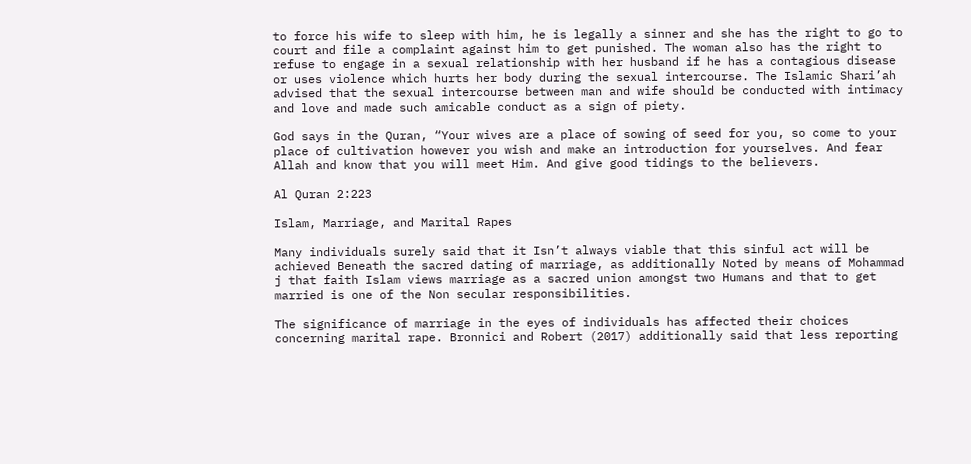to force his wife to sleep with him, he is legally a sinner and she has the right to go to court and file a complaint against him to get punished. The woman also has the right to refuse to engage in a sexual relationship with her husband if he has a contagious disease or uses violence which hurts her body during the sexual intercourse. The Islamic Shari’ah advised that the sexual intercourse between man and wife should be conducted with intimacy and love and made such amicable conduct as a sign of piety.

God says in the Quran, “Your wives are a place of sowing of seed for you, so come to your place of cultivation however you wish and make an introduction for yourselves. And fear Allah and know that you will meet Him. And give good tidings to the believers.

Al Quran 2:223

Islam, Marriage, and Marital Rapes

Many individuals surely said that it Isn’t always viable that this sinful act will be achieved Beneath the sacred dating of marriage, as additionally Noted by means of Mohammad j that faith Islam views marriage as a sacred union amongst two Humans and that to get married is one of the Non secular responsibilities.

The significance of marriage in the eyes of individuals has affected their choices concerning marital rape. Bronnici and Robert (2017) additionally said that less reporting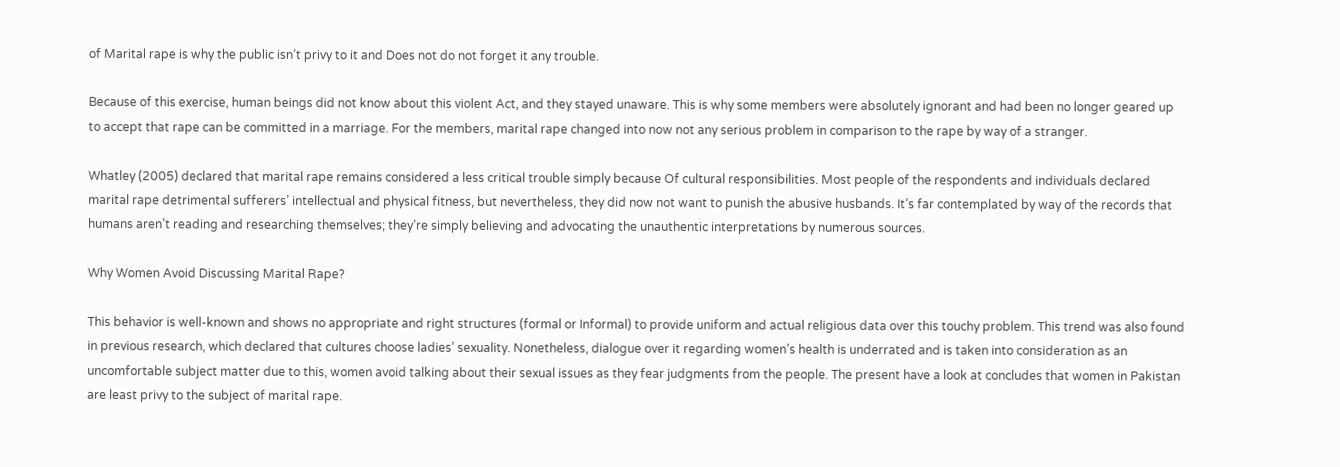of Marital rape is why the public isn’t privy to it and Does not do not forget it any trouble.

Because of this exercise, human beings did not know about this violent Act, and they stayed unaware. This is why some members were absolutely ignorant and had been no longer geared up to accept that rape can be committed in a marriage. For the members, marital rape changed into now not any serious problem in comparison to the rape by way of a stranger.

Whatley (2005) declared that marital rape remains considered a less critical trouble simply because Of cultural responsibilities. Most people of the respondents and individuals declared marital rape detrimental sufferers’ intellectual and physical fitness, but nevertheless, they did now not want to punish the abusive husbands. It’s far contemplated by way of the records that humans aren’t reading and researching themselves; they’re simply believing and advocating the unauthentic interpretations by numerous sources.

Why Women Avoid Discussing Marital Rape?

This behavior is well-known and shows no appropriate and right structures (formal or Informal) to provide uniform and actual religious data over this touchy problem. This trend was also found in previous research, which declared that cultures choose ladies’ sexuality. Nonetheless, dialogue over it regarding women’s health is underrated and is taken into consideration as an uncomfortable subject matter due to this, women avoid talking about their sexual issues as they fear judgments from the people. The present have a look at concludes that women in Pakistan are least privy to the subject of marital rape.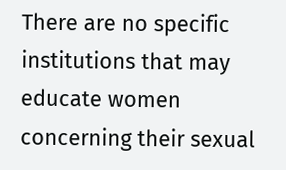There are no specific institutions that may educate women concerning their sexual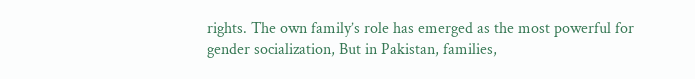rights. The own family’s role has emerged as the most powerful for gender socialization, But in Pakistan, families,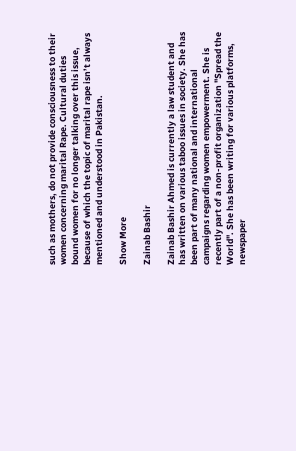such as mothers, do not provide consciousness to their women concerning marital Rape. Cultural duties bound women for no longer talking over this issue, because of which the topic of marital rape isn’t always mentioned and understood in Pakistan.

Show More

Zainab Bashir

Zainab Bashir Ahmed is currently a law student and has written on various taboo issues in society. She has been part of many national and international campaigns regarding women empowerment. She is recently part of a non-profit organization "Spread the World". She has been writing for various platforms, newspaper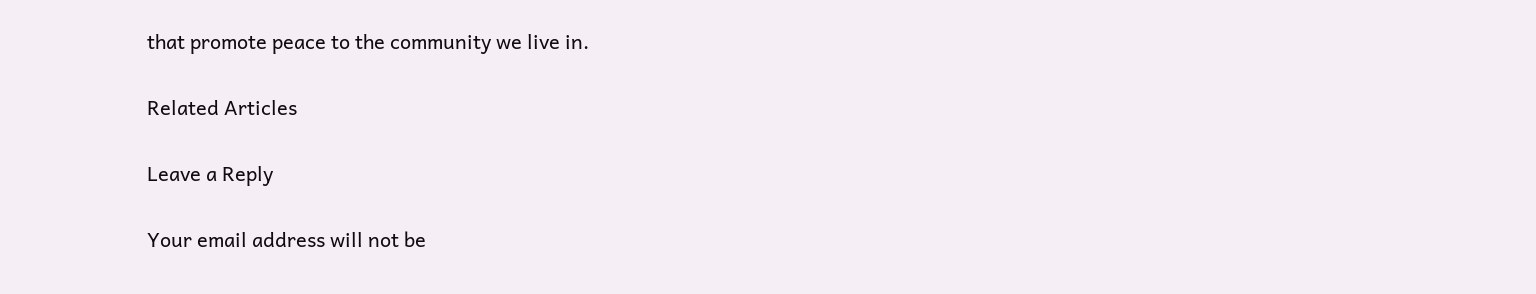that promote peace to the community we live in.

Related Articles

Leave a Reply

Your email address will not be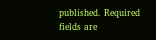published. Required fields are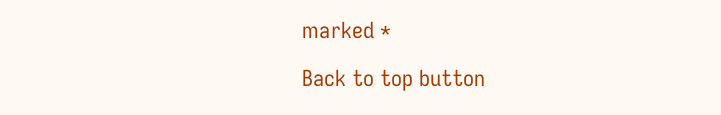marked *

Back to top button